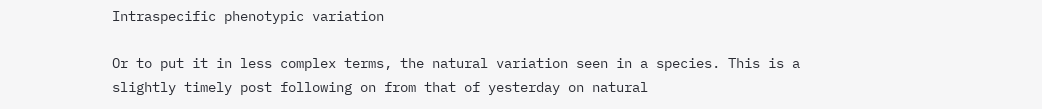Intraspecific phenotypic variation

Or to put it in less complex terms, the natural variation seen in a species. This is a slightly timely post following on from that of yesterday on natural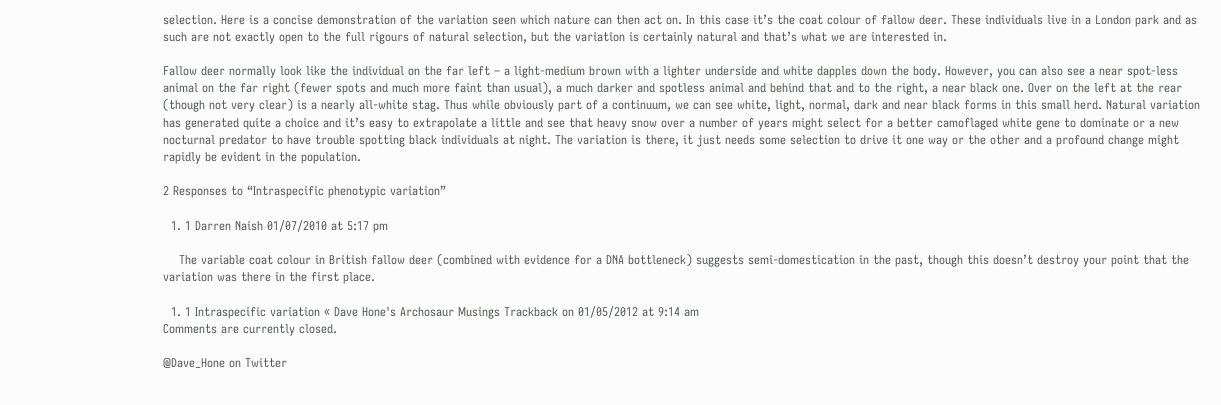selection. Here is a concise demonstration of the variation seen which nature can then act on. In this case it’s the coat colour of fallow deer. These individuals live in a London park and as such are not exactly open to the full rigours of natural selection, but the variation is certainly natural and that’s what we are interested in.

Fallow deer normally look like the individual on the far left – a light-medium brown with a lighter underside and white dapples down the body. However, you can also see a near spot-less animal on the far right (fewer spots and much more faint than usual), a much darker and spotless animal and behind that and to the right, a near black one. Over on the left at the rear (though not very clear) is a nearly all-white stag. Thus while obviously part of a continuum, we can see white, light, normal, dark and near black forms in this small herd. Natural variation has generated quite a choice and it’s easy to extrapolate a little and see that heavy snow over a number of years might select for a better camoflaged white gene to dominate or a new nocturnal predator to have trouble spotting black individuals at night. The variation is there, it just needs some selection to drive it one way or the other and a profound change might rapidly be evident in the population.

2 Responses to “Intraspecific phenotypic variation”

  1. 1 Darren Naish 01/07/2010 at 5:17 pm

    The variable coat colour in British fallow deer (combined with evidence for a DNA bottleneck) suggests semi-domestication in the past, though this doesn’t destroy your point that the variation was there in the first place.

  1. 1 Intraspecific variation « Dave Hone's Archosaur Musings Trackback on 01/05/2012 at 9:14 am
Comments are currently closed.

@Dave_Hone on Twitter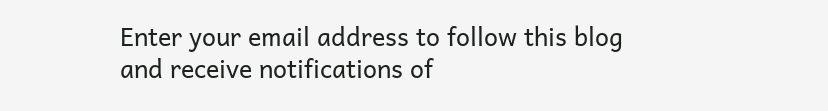Enter your email address to follow this blog and receive notifications of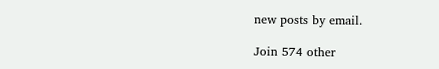new posts by email.

Join 574 other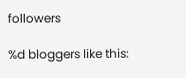followers

%d bloggers like this: